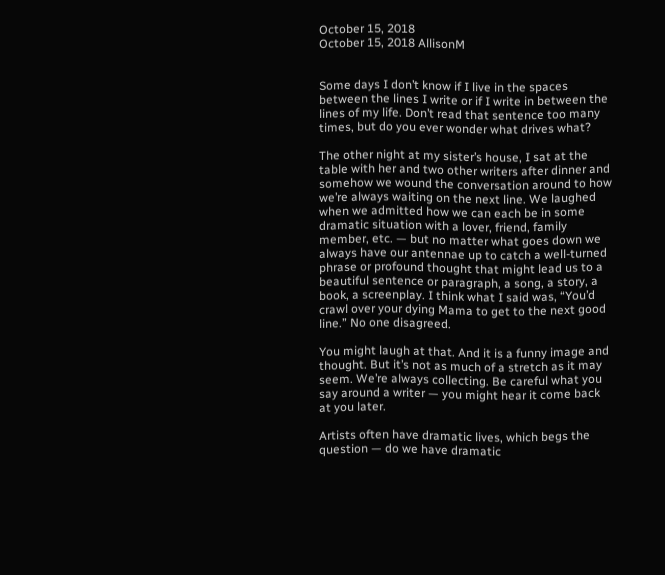October 15, 2018
October 15, 2018 AllisonM


Some days I don’t know if I live in the spaces between the lines I write or if I write in between the lines of my life. Don’t read that sentence too many times, but do you ever wonder what drives what?

The other night at my sister’s house, I sat at the table with her and two other writers after dinner and somehow we wound the conversation around to how we’re always waiting on the next line. We laughed when we admitted how we can each be in some dramatic situation with a lover, friend, family member, etc. — but no matter what goes down we always have our antennae up to catch a well-turned phrase or profound thought that might lead us to a beautiful sentence or paragraph, a song, a story, a book, a screenplay. I think what I said was, “You’d crawl over your dying Mama to get to the next good line.” No one disagreed.

You might laugh at that. And it is a funny image and thought. But it’s not as much of a stretch as it may seem. We’re always collecting. Be careful what you say around a writer — you might hear it come back at you later.

Artists often have dramatic lives, which begs the question — do we have dramatic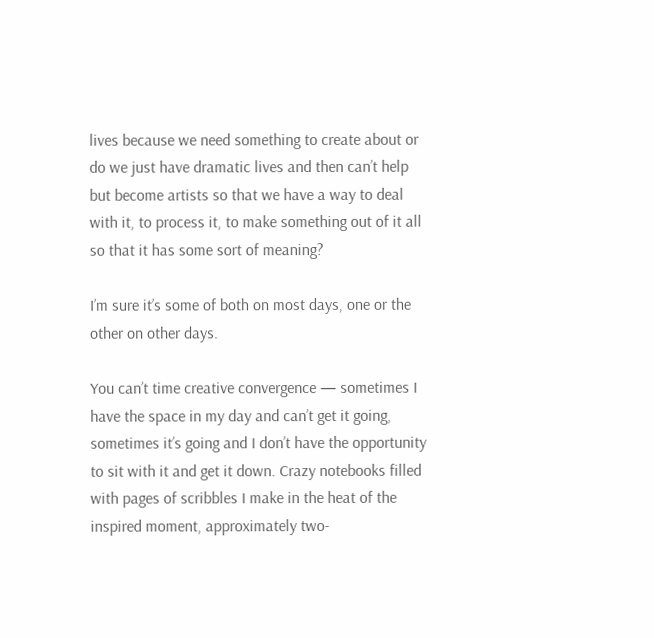lives because we need something to create about or do we just have dramatic lives and then can’t help but become artists so that we have a way to deal with it, to process it, to make something out of it all so that it has some sort of meaning?

I’m sure it’s some of both on most days, one or the other on other days.

You can’t time creative convergence — sometimes I have the space in my day and can’t get it going, sometimes it’s going and I don’t have the opportunity to sit with it and get it down. Crazy notebooks filled with pages of scribbles I make in the heat of the inspired moment, approximately two-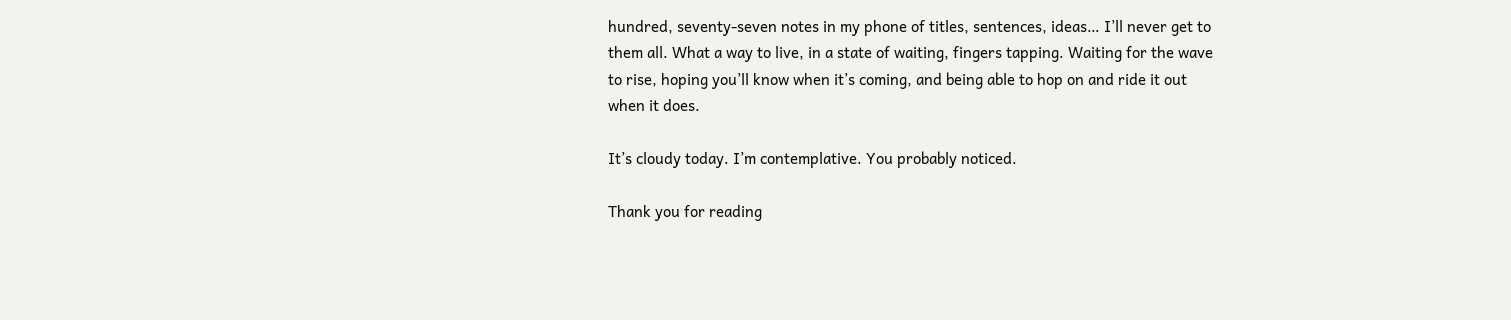hundred, seventy-seven notes in my phone of titles, sentences, ideas… I’ll never get to them all. What a way to live, in a state of waiting, fingers tapping. Waiting for the wave to rise, hoping you’ll know when it’s coming, and being able to hop on and ride it out when it does.

It’s cloudy today. I’m contemplative. You probably noticed.

Thank you for reading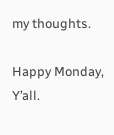my thoughts.

Happy Monday, Y’all.